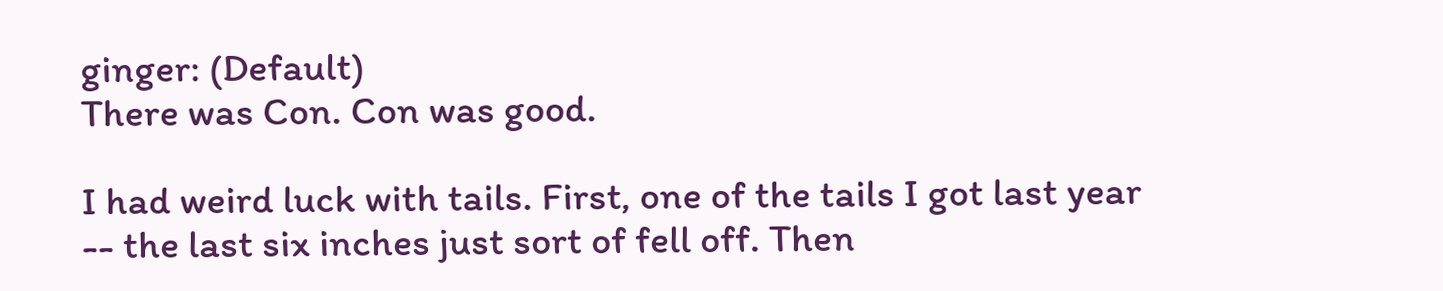ginger: (Default)
There was Con. Con was good.

I had weird luck with tails. First, one of the tails I got last year -- the last six inches just sort of fell off. Then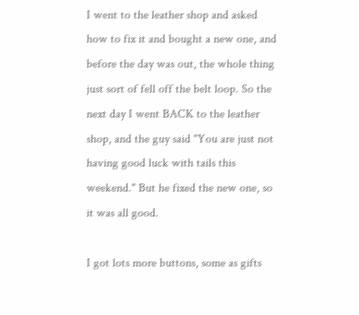I went to the leather shop and asked how to fix it and bought a new one, and before the day was out, the whole thing just sort of fell off the belt loop. So the next day I went BACK to the leather shop, and the guy said "You are just not having good luck with tails this weekend." But he fixed the new one, so it was all good.

I got lots more buttons, some as gifts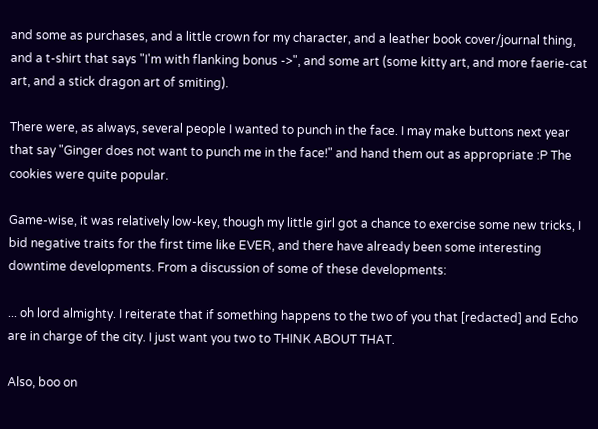and some as purchases, and a little crown for my character, and a leather book cover/journal thing, and a t-shirt that says "I'm with flanking bonus ->", and some art (some kitty art, and more faerie-cat art, and a stick dragon art of smiting).

There were, as always, several people I wanted to punch in the face. I may make buttons next year that say "Ginger does not want to punch me in the face!" and hand them out as appropriate :P The cookies were quite popular.

Game-wise, it was relatively low-key, though my little girl got a chance to exercise some new tricks, I bid negative traits for the first time like EVER, and there have already been some interesting downtime developments. From a discussion of some of these developments:

... oh lord almighty. I reiterate that if something happens to the two of you that [redacted] and Echo are in charge of the city. I just want you two to THINK ABOUT THAT.

Also, boo on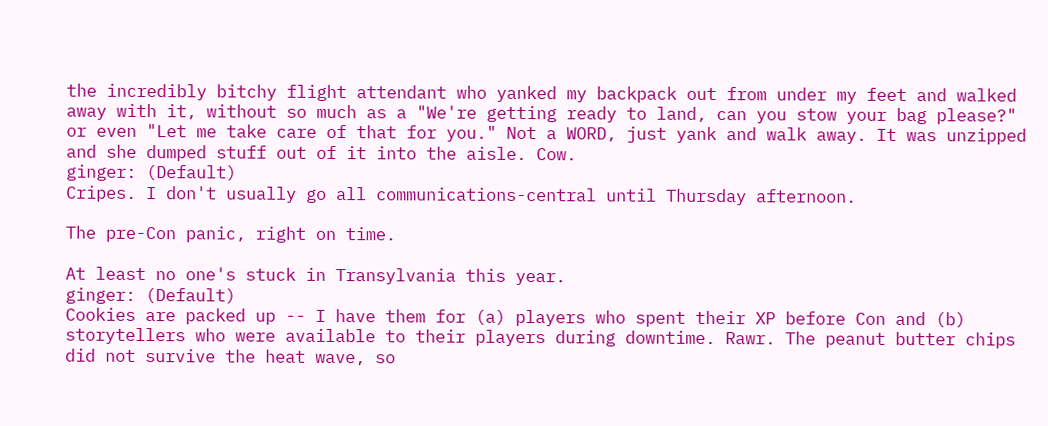the incredibly bitchy flight attendant who yanked my backpack out from under my feet and walked away with it, without so much as a "We're getting ready to land, can you stow your bag please?" or even "Let me take care of that for you." Not a WORD, just yank and walk away. It was unzipped and she dumped stuff out of it into the aisle. Cow.
ginger: (Default)
Cripes. I don't usually go all communications-central until Thursday afternoon.

The pre-Con panic, right on time.

At least no one's stuck in Transylvania this year.
ginger: (Default)
Cookies are packed up -- I have them for (a) players who spent their XP before Con and (b) storytellers who were available to their players during downtime. Rawr. The peanut butter chips did not survive the heat wave, so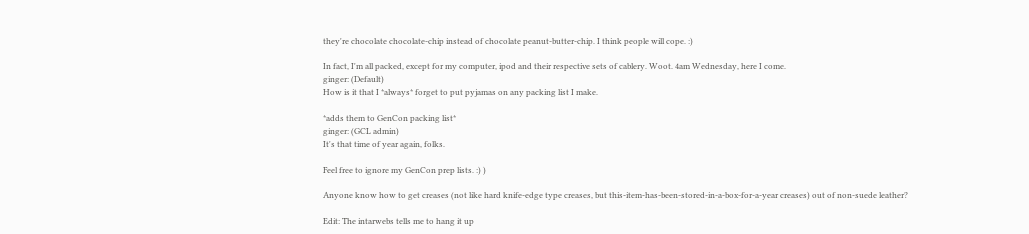they're chocolate chocolate-chip instead of chocolate peanut-butter-chip. I think people will cope. :)

In fact, I'm all packed, except for my computer, ipod and their respective sets of cablery. Woot. 4am Wednesday, here I come.
ginger: (Default)
How is it that I *always* forget to put pyjamas on any packing list I make.

*adds them to GenCon packing list*
ginger: (GCL admin)
It's that time of year again, folks.

Feel free to ignore my GenCon prep lists. :) )

Anyone know how to get creases (not like hard knife-edge type creases, but this-item-has-been-stored-in-a-box-for-a-year creases) out of non-suede leather?

Edit: The intarwebs tells me to hang it up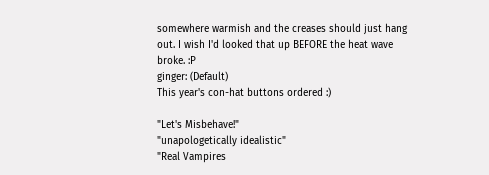somewhere warmish and the creases should just hang out. I wish I'd looked that up BEFORE the heat wave broke. :P
ginger: (Default)
This year's con-hat buttons ordered :)

"Let's Misbehave!"
"unapologetically idealistic"
"Real Vampires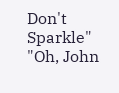Don't Sparkle"
"Oh, John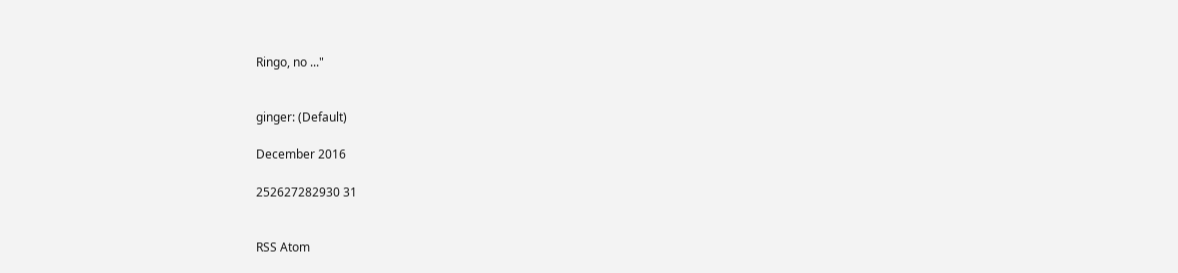Ringo, no ..."


ginger: (Default)

December 2016

252627282930 31


RSS Atom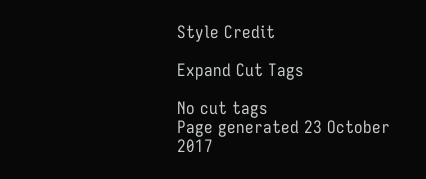Style Credit

Expand Cut Tags

No cut tags
Page generated 23 October 2017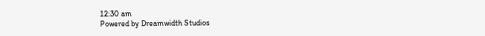12:30 am
Powered by Dreamwidth Studios